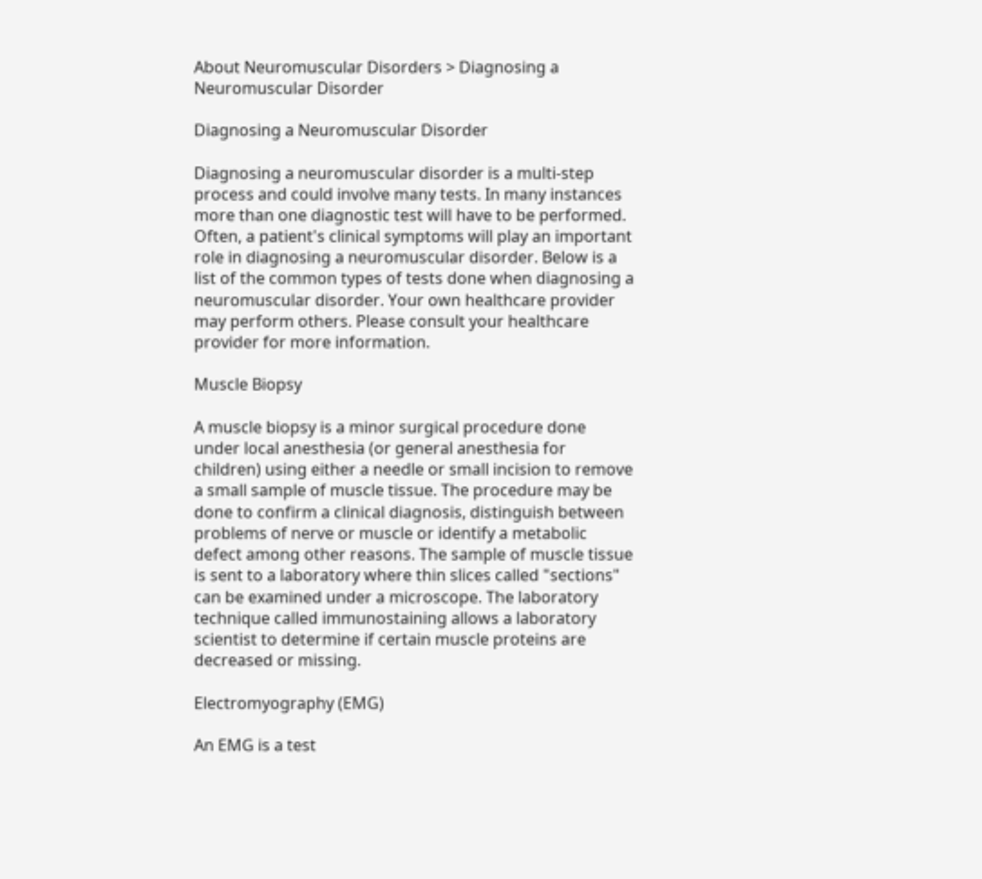About Neuromuscular Disorders > Diagnosing a Neuromuscular Disorder

Diagnosing a Neuromuscular Disorder

Diagnosing a neuromuscular disorder is a multi-step process and could involve many tests. In many instances more than one diagnostic test will have to be performed. Often, a patient's clinical symptoms will play an important role in diagnosing a neuromuscular disorder. Below is a list of the common types of tests done when diagnosing a neuromuscular disorder. Your own healthcare provider may perform others. Please consult your healthcare provider for more information.

Muscle Biopsy

A muscle biopsy is a minor surgical procedure done under local anesthesia (or general anesthesia for children) using either a needle or small incision to remove a small sample of muscle tissue. The procedure may be done to confirm a clinical diagnosis, distinguish between problems of nerve or muscle or identify a metabolic defect among other reasons. The sample of muscle tissue is sent to a laboratory where thin slices called "sections" can be examined under a microscope. The laboratory technique called immunostaining allows a laboratory scientist to determine if certain muscle proteins are decreased or missing.

Electromyography (EMG)

An EMG is a test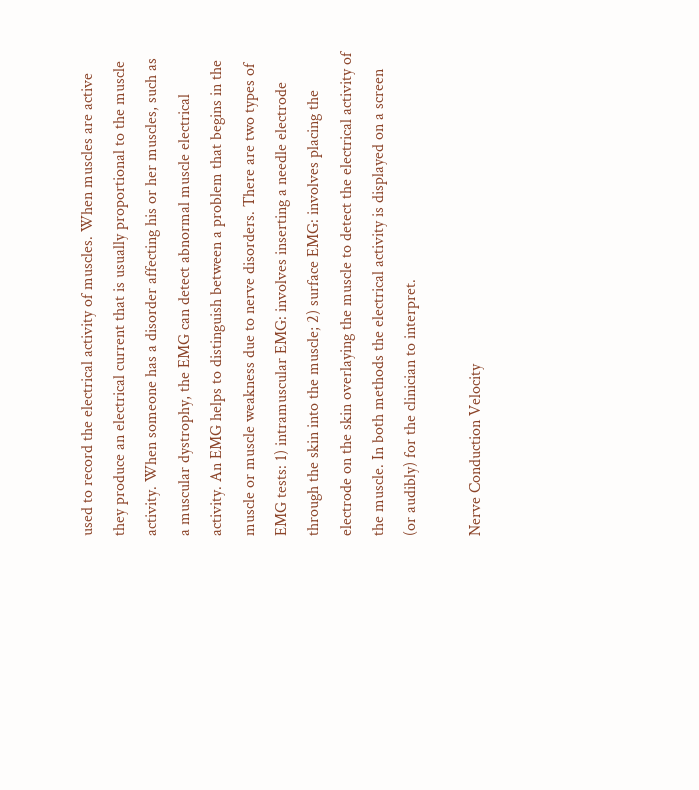used to record the electrical activity of muscles. When muscles are active they produce an electrical current that is usually proportional to the muscle activity. When someone has a disorder affecting his or her muscles, such as a muscular dystrophy, the EMG can detect abnormal muscle electrical activity. An EMG helps to distinguish between a problem that begins in the muscle or muscle weakness due to nerve disorders. There are two types of EMG tests: 1) intramuscular EMG: involves inserting a needle electrode through the skin into the muscle; 2) surface EMG: involves placing the electrode on the skin overlaying the muscle to detect the electrical activity of the muscle. In both methods the electrical activity is displayed on a screen (or audibly) for the clinician to interpret.

Nerve Conduction Velocity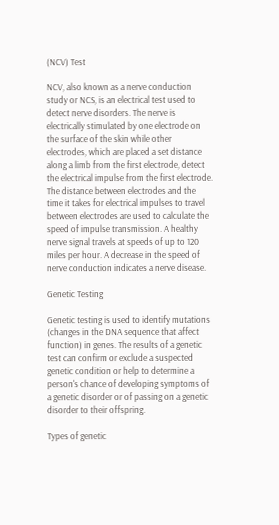(NCV) Test

NCV, also known as a nerve conduction study or NCS, is an electrical test used to detect nerve disorders. The nerve is electrically stimulated by one electrode on the surface of the skin while other electrodes, which are placed a set distance along a limb from the first electrode, detect the electrical impulse from the first electrode. The distance between electrodes and the time it takes for electrical impulses to travel between electrodes are used to calculate the speed of impulse transmission. A healthy nerve signal travels at speeds of up to 120 miles per hour. A decrease in the speed of nerve conduction indicates a nerve disease.

Genetic Testing

Genetic testing is used to identify mutations (changes in the DNA sequence that affect function) in genes. The results of a genetic test can confirm or exclude a suspected genetic condition or help to determine a person's chance of developing symptoms of a genetic disorder or of passing on a genetic disorder to their offspring.

Types of genetic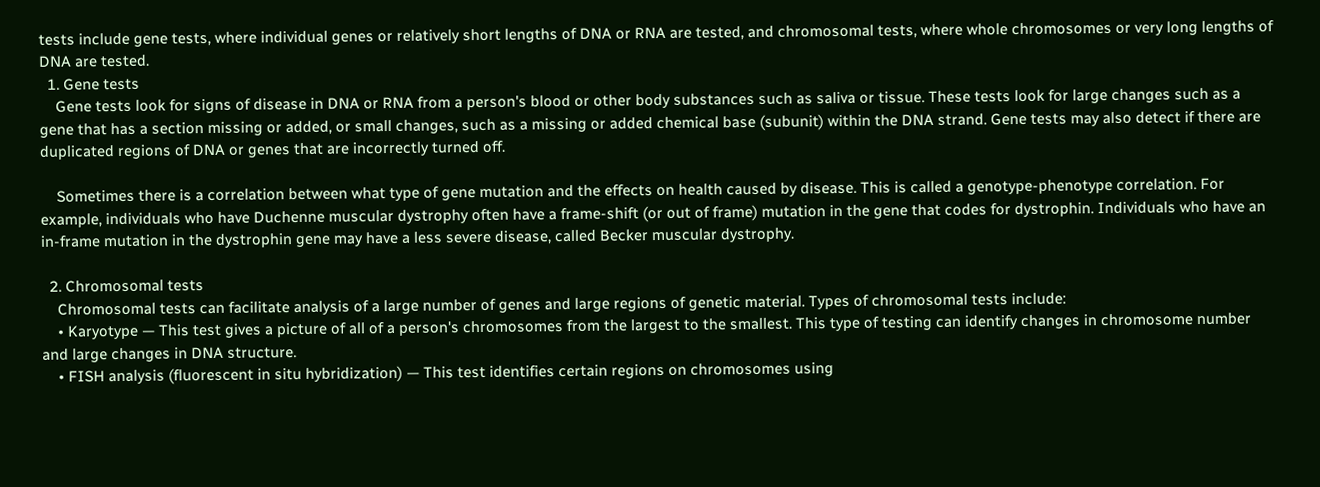tests include gene tests, where individual genes or relatively short lengths of DNA or RNA are tested, and chromosomal tests, where whole chromosomes or very long lengths of DNA are tested.
  1. Gene tests
    Gene tests look for signs of disease in DNA or RNA from a person's blood or other body substances such as saliva or tissue. These tests look for large changes such as a gene that has a section missing or added, or small changes, such as a missing or added chemical base (subunit) within the DNA strand. Gene tests may also detect if there are duplicated regions of DNA or genes that are incorrectly turned off.

    Sometimes there is a correlation between what type of gene mutation and the effects on health caused by disease. This is called a genotype-phenotype correlation. For example, individuals who have Duchenne muscular dystrophy often have a frame-shift (or out of frame) mutation in the gene that codes for dystrophin. Individuals who have an in-frame mutation in the dystrophin gene may have a less severe disease, called Becker muscular dystrophy.

  2. Chromosomal tests
    Chromosomal tests can facilitate analysis of a large number of genes and large regions of genetic material. Types of chromosomal tests include:
    • Karyotype — This test gives a picture of all of a person's chromosomes from the largest to the smallest. This type of testing can identify changes in chromosome number and large changes in DNA structure.
    • FISH analysis (fluorescent in situ hybridization) — This test identifies certain regions on chromosomes using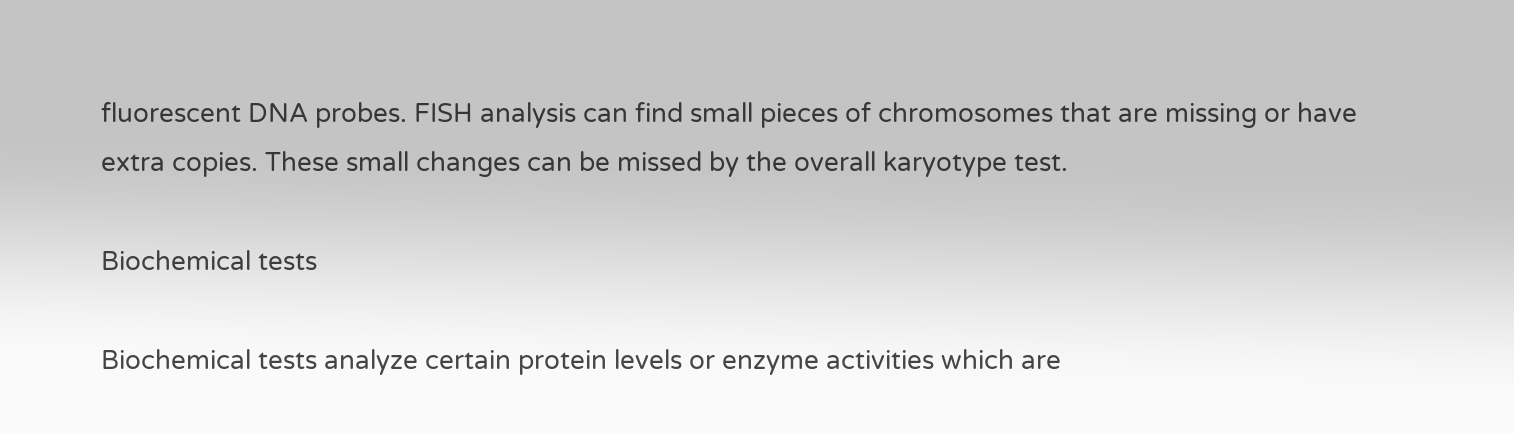fluorescent DNA probes. FISH analysis can find small pieces of chromosomes that are missing or have extra copies. These small changes can be missed by the overall karyotype test.

Biochemical tests

Biochemical tests analyze certain protein levels or enzyme activities which are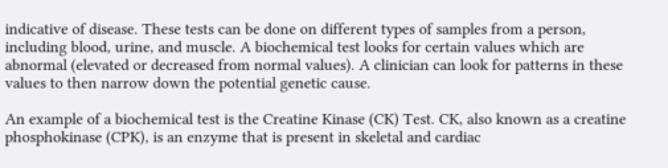indicative of disease. These tests can be done on different types of samples from a person, including blood, urine, and muscle. A biochemical test looks for certain values which are abnormal (elevated or decreased from normal values). A clinician can look for patterns in these values to then narrow down the potential genetic cause.

An example of a biochemical test is the Creatine Kinase (CK) Test. CK, also known as a creatine phosphokinase (CPK), is an enzyme that is present in skeletal and cardiac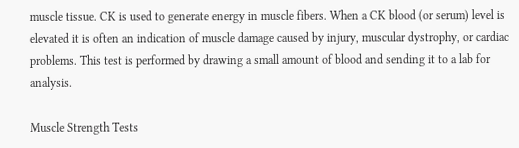muscle tissue. CK is used to generate energy in muscle fibers. When a CK blood (or serum) level is elevated it is often an indication of muscle damage caused by injury, muscular dystrophy, or cardiac problems. This test is performed by drawing a small amount of blood and sending it to a lab for analysis.

Muscle Strength Tests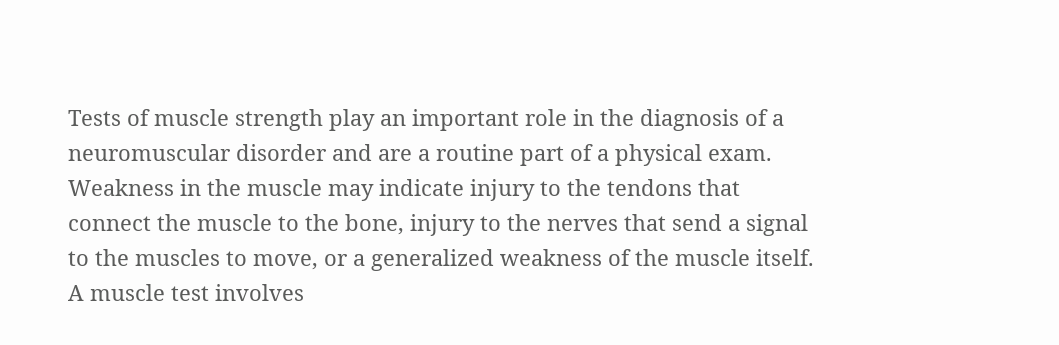Tests of muscle strength play an important role in the diagnosis of a neuromuscular disorder and are a routine part of a physical exam. Weakness in the muscle may indicate injury to the tendons that connect the muscle to the bone, injury to the nerves that send a signal to the muscles to move, or a generalized weakness of the muscle itself. A muscle test involves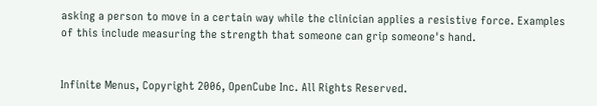asking a person to move in a certain way while the clinician applies a resistive force. Examples of this include measuring the strength that someone can grip someone's hand.


Infinite Menus, Copyright 2006, OpenCube Inc. All Rights Reserved.